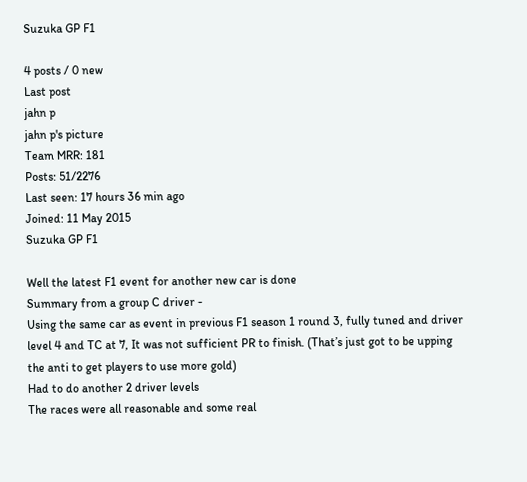Suzuka GP F1

4 posts / 0 new
Last post
jahn p
jahn p's picture
Team MRR: 181
Posts: 51/2276
Last seen: 17 hours 36 min ago
Joined: 11 May 2015
Suzuka GP F1

Well the latest F1 event for another new car is done
Summary from a group C driver -
Using the same car as event in previous F1 season 1 round 3, fully tuned and driver level 4 and TC at 7, It was not sufficient PR to finish. (That’s just got to be upping the anti to get players to use more gold)
Had to do another 2 driver levels
The races were all reasonable and some real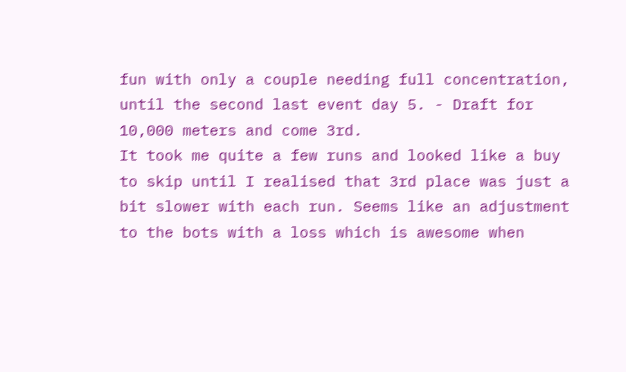fun with only a couple needing full concentration, until the second last event day 5. - Draft for 10,000 meters and come 3rd.
It took me quite a few runs and looked like a buy to skip until I realised that 3rd place was just a bit slower with each run. Seems like an adjustment to the bots with a loss which is awesome when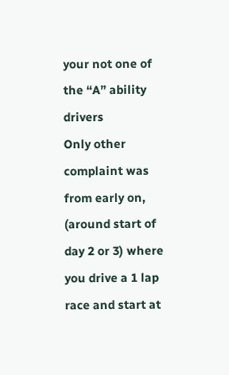your not one of the “A” ability drivers
Only other complaint was from early on, (around start of day 2 or 3) where you drive a 1 lap race and start at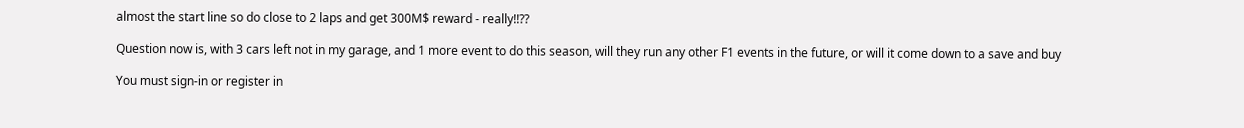almost the start line so do close to 2 laps and get 300M$ reward - really!!??

Question now is, with 3 cars left not in my garage, and 1 more event to do this season, will they run any other F1 events in the future, or will it come down to a save and buy

You must sign-in or register in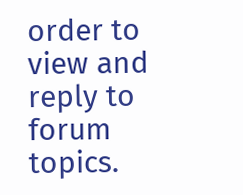order to view and reply to forum topics.